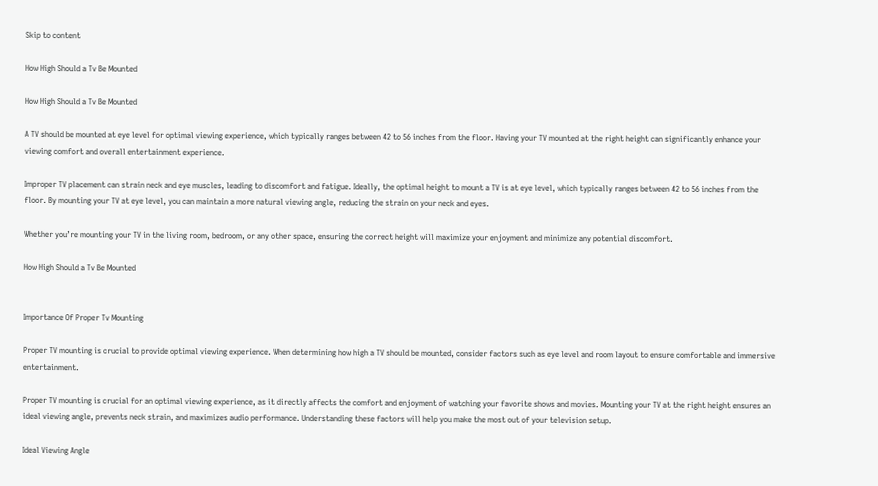Skip to content

How High Should a Tv Be Mounted

How High Should a Tv Be Mounted

A TV should be mounted at eye level for optimal viewing experience, which typically ranges between 42 to 56 inches from the floor. Having your TV mounted at the right height can significantly enhance your viewing comfort and overall entertainment experience.

Improper TV placement can strain neck and eye muscles, leading to discomfort and fatigue. Ideally, the optimal height to mount a TV is at eye level, which typically ranges between 42 to 56 inches from the floor. By mounting your TV at eye level, you can maintain a more natural viewing angle, reducing the strain on your neck and eyes.

Whether you’re mounting your TV in the living room, bedroom, or any other space, ensuring the correct height will maximize your enjoyment and minimize any potential discomfort.

How High Should a Tv Be Mounted


Importance Of Proper Tv Mounting

Proper TV mounting is crucial to provide optimal viewing experience. When determining how high a TV should be mounted, consider factors such as eye level and room layout to ensure comfortable and immersive entertainment.

Proper TV mounting is crucial for an optimal viewing experience, as it directly affects the comfort and enjoyment of watching your favorite shows and movies. Mounting your TV at the right height ensures an ideal viewing angle, prevents neck strain, and maximizes audio performance. Understanding these factors will help you make the most out of your television setup.

Ideal Viewing Angle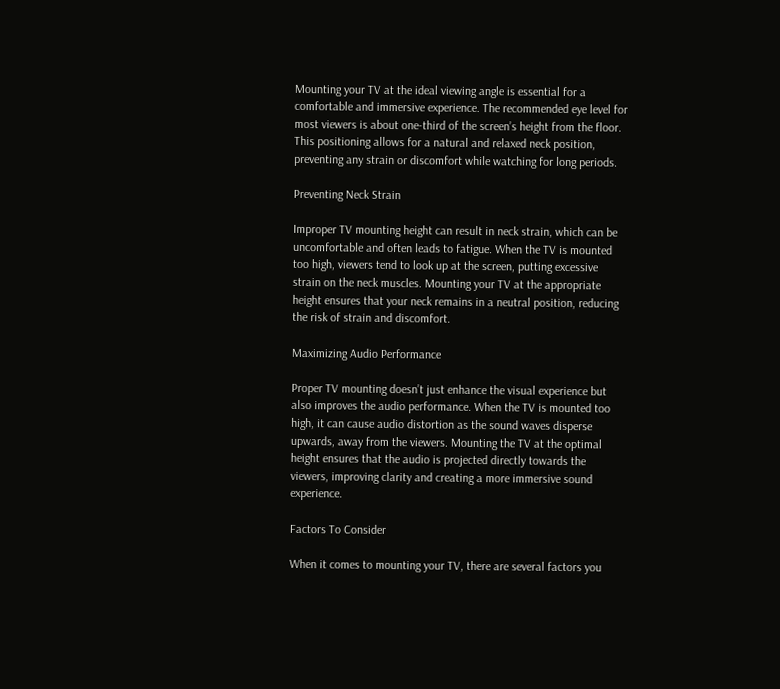Mounting your TV at the ideal viewing angle is essential for a comfortable and immersive experience. The recommended eye level for most viewers is about one-third of the screen’s height from the floor. This positioning allows for a natural and relaxed neck position, preventing any strain or discomfort while watching for long periods.

Preventing Neck Strain

Improper TV mounting height can result in neck strain, which can be uncomfortable and often leads to fatigue. When the TV is mounted too high, viewers tend to look up at the screen, putting excessive strain on the neck muscles. Mounting your TV at the appropriate height ensures that your neck remains in a neutral position, reducing the risk of strain and discomfort.

Maximizing Audio Performance

Proper TV mounting doesn’t just enhance the visual experience but also improves the audio performance. When the TV is mounted too high, it can cause audio distortion as the sound waves disperse upwards, away from the viewers. Mounting the TV at the optimal height ensures that the audio is projected directly towards the viewers, improving clarity and creating a more immersive sound experience.

Factors To Consider

When it comes to mounting your TV, there are several factors you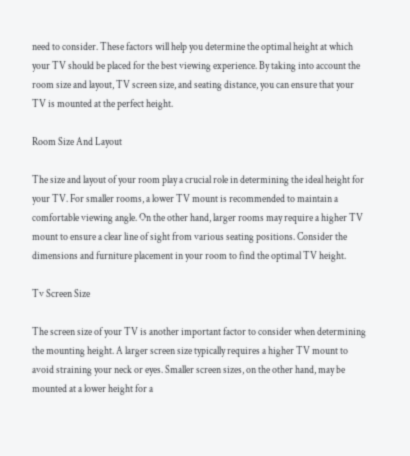need to consider. These factors will help you determine the optimal height at which your TV should be placed for the best viewing experience. By taking into account the room size and layout, TV screen size, and seating distance, you can ensure that your TV is mounted at the perfect height.

Room Size And Layout

The size and layout of your room play a crucial role in determining the ideal height for your TV. For smaller rooms, a lower TV mount is recommended to maintain a comfortable viewing angle. On the other hand, larger rooms may require a higher TV mount to ensure a clear line of sight from various seating positions. Consider the dimensions and furniture placement in your room to find the optimal TV height.

Tv Screen Size

The screen size of your TV is another important factor to consider when determining the mounting height. A larger screen size typically requires a higher TV mount to avoid straining your neck or eyes. Smaller screen sizes, on the other hand, may be mounted at a lower height for a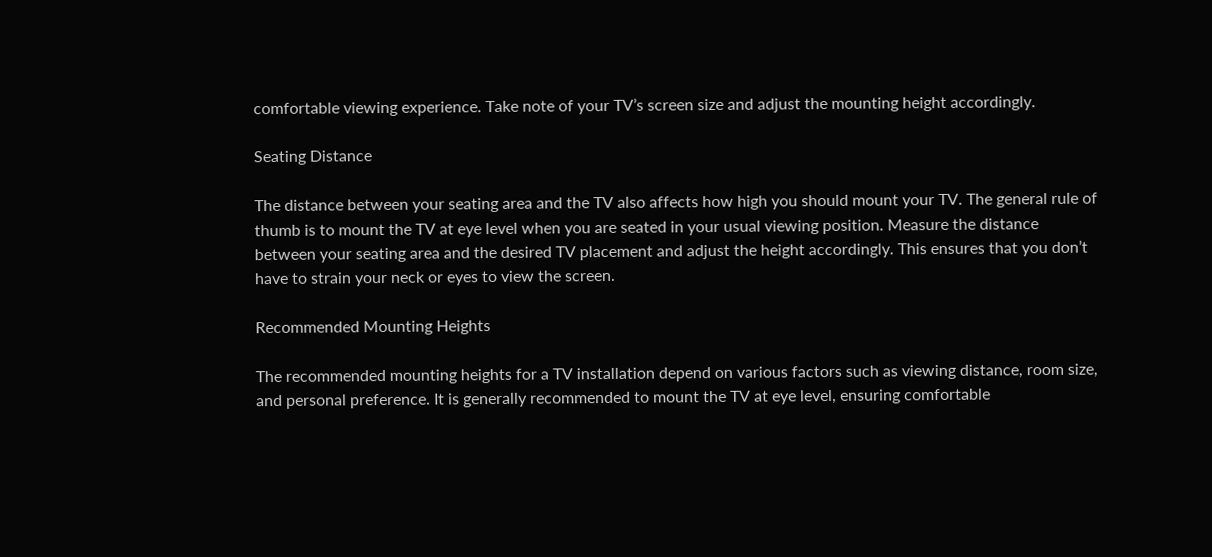comfortable viewing experience. Take note of your TV’s screen size and adjust the mounting height accordingly.

Seating Distance

The distance between your seating area and the TV also affects how high you should mount your TV. The general rule of thumb is to mount the TV at eye level when you are seated in your usual viewing position. Measure the distance between your seating area and the desired TV placement and adjust the height accordingly. This ensures that you don’t have to strain your neck or eyes to view the screen.

Recommended Mounting Heights

The recommended mounting heights for a TV installation depend on various factors such as viewing distance, room size, and personal preference. It is generally recommended to mount the TV at eye level, ensuring comfortable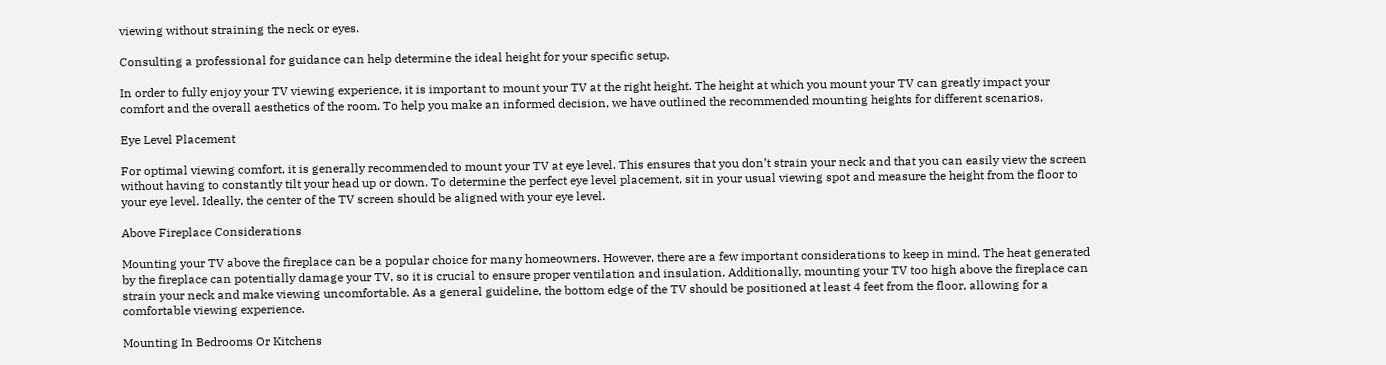viewing without straining the neck or eyes.

Consulting a professional for guidance can help determine the ideal height for your specific setup.

In order to fully enjoy your TV viewing experience, it is important to mount your TV at the right height. The height at which you mount your TV can greatly impact your comfort and the overall aesthetics of the room. To help you make an informed decision, we have outlined the recommended mounting heights for different scenarios.

Eye Level Placement

For optimal viewing comfort, it is generally recommended to mount your TV at eye level. This ensures that you don’t strain your neck and that you can easily view the screen without having to constantly tilt your head up or down. To determine the perfect eye level placement, sit in your usual viewing spot and measure the height from the floor to your eye level. Ideally, the center of the TV screen should be aligned with your eye level.

Above Fireplace Considerations

Mounting your TV above the fireplace can be a popular choice for many homeowners. However, there are a few important considerations to keep in mind. The heat generated by the fireplace can potentially damage your TV, so it is crucial to ensure proper ventilation and insulation. Additionally, mounting your TV too high above the fireplace can strain your neck and make viewing uncomfortable. As a general guideline, the bottom edge of the TV should be positioned at least 4 feet from the floor, allowing for a comfortable viewing experience.

Mounting In Bedrooms Or Kitchens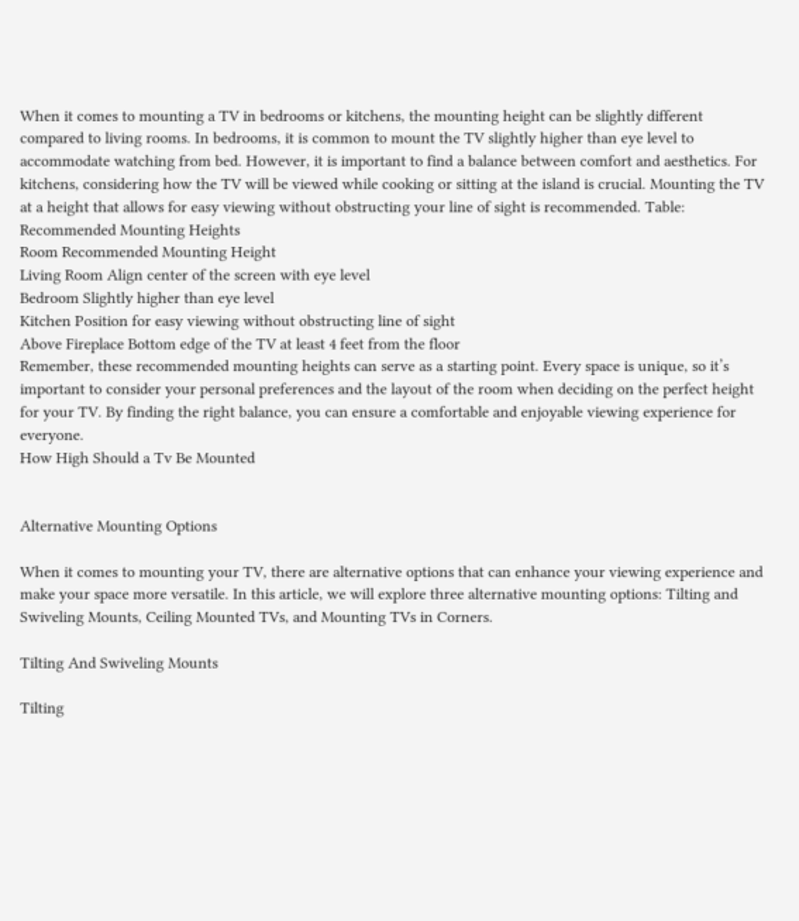When it comes to mounting a TV in bedrooms or kitchens, the mounting height can be slightly different compared to living rooms. In bedrooms, it is common to mount the TV slightly higher than eye level to accommodate watching from bed. However, it is important to find a balance between comfort and aesthetics. For kitchens, considering how the TV will be viewed while cooking or sitting at the island is crucial. Mounting the TV at a height that allows for easy viewing without obstructing your line of sight is recommended. Table: Recommended Mounting Heights
Room Recommended Mounting Height
Living Room Align center of the screen with eye level
Bedroom Slightly higher than eye level
Kitchen Position for easy viewing without obstructing line of sight
Above Fireplace Bottom edge of the TV at least 4 feet from the floor
Remember, these recommended mounting heights can serve as a starting point. Every space is unique, so it’s important to consider your personal preferences and the layout of the room when deciding on the perfect height for your TV. By finding the right balance, you can ensure a comfortable and enjoyable viewing experience for everyone.
How High Should a Tv Be Mounted


Alternative Mounting Options

When it comes to mounting your TV, there are alternative options that can enhance your viewing experience and make your space more versatile. In this article, we will explore three alternative mounting options: Tilting and Swiveling Mounts, Ceiling Mounted TVs, and Mounting TVs in Corners.

Tilting And Swiveling Mounts

Tilting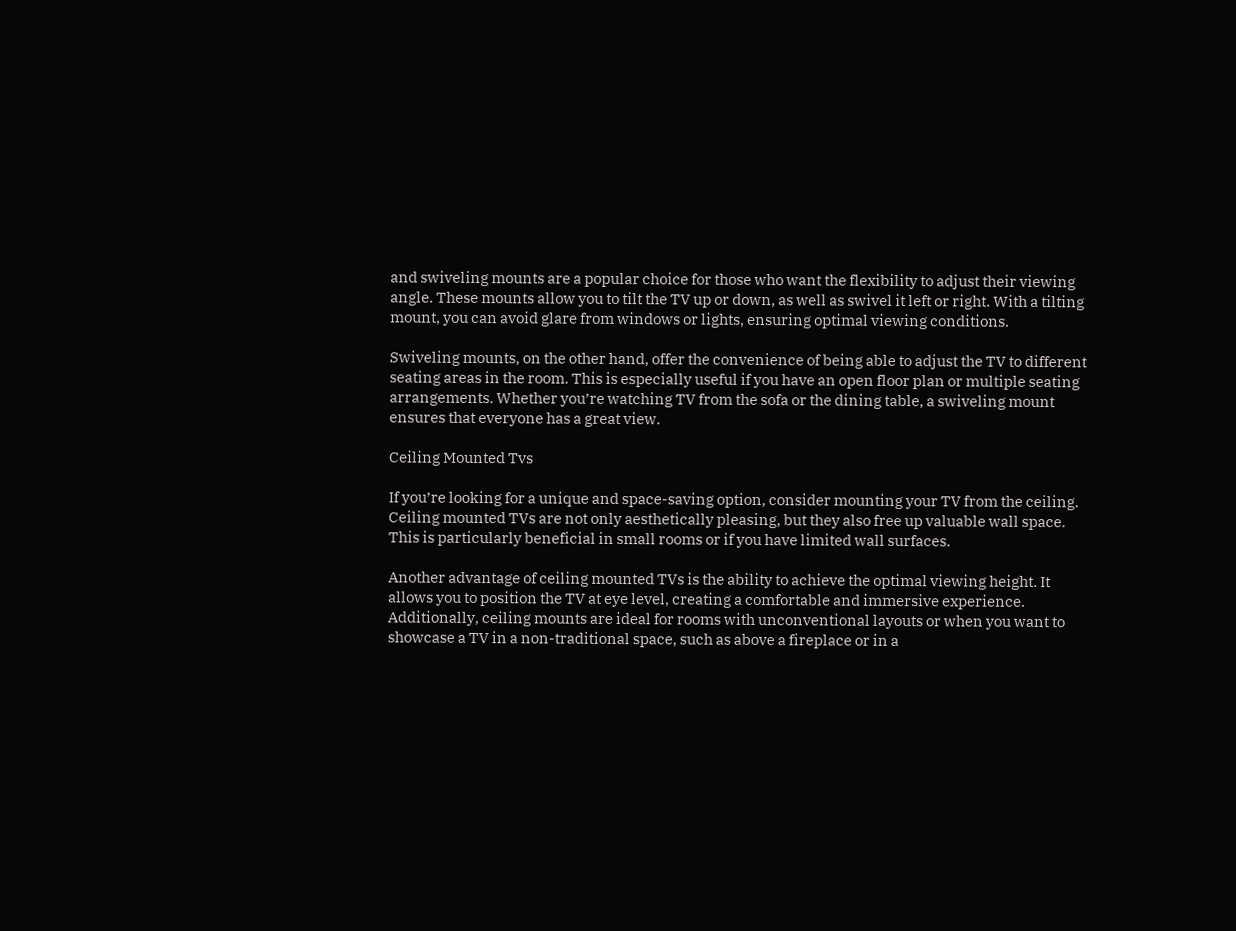and swiveling mounts are a popular choice for those who want the flexibility to adjust their viewing angle. These mounts allow you to tilt the TV up or down, as well as swivel it left or right. With a tilting mount, you can avoid glare from windows or lights, ensuring optimal viewing conditions.

Swiveling mounts, on the other hand, offer the convenience of being able to adjust the TV to different seating areas in the room. This is especially useful if you have an open floor plan or multiple seating arrangements. Whether you’re watching TV from the sofa or the dining table, a swiveling mount ensures that everyone has a great view.

Ceiling Mounted Tvs

If you’re looking for a unique and space-saving option, consider mounting your TV from the ceiling. Ceiling mounted TVs are not only aesthetically pleasing, but they also free up valuable wall space. This is particularly beneficial in small rooms or if you have limited wall surfaces.

Another advantage of ceiling mounted TVs is the ability to achieve the optimal viewing height. It allows you to position the TV at eye level, creating a comfortable and immersive experience. Additionally, ceiling mounts are ideal for rooms with unconventional layouts or when you want to showcase a TV in a non-traditional space, such as above a fireplace or in a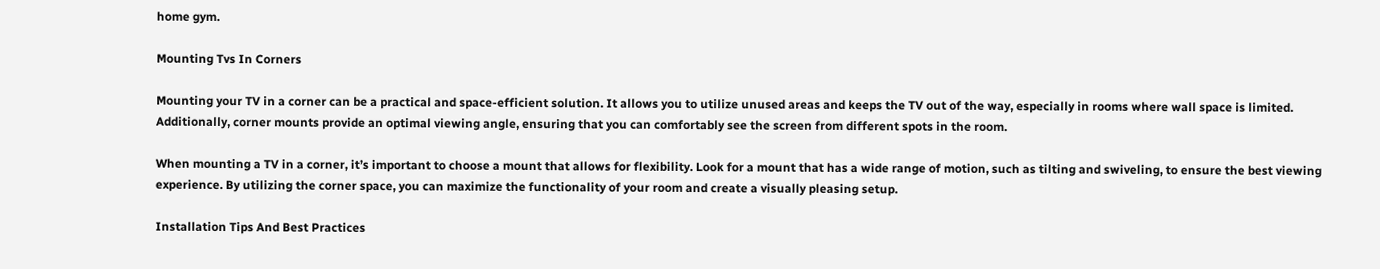home gym.

Mounting Tvs In Corners

Mounting your TV in a corner can be a practical and space-efficient solution. It allows you to utilize unused areas and keeps the TV out of the way, especially in rooms where wall space is limited. Additionally, corner mounts provide an optimal viewing angle, ensuring that you can comfortably see the screen from different spots in the room.

When mounting a TV in a corner, it’s important to choose a mount that allows for flexibility. Look for a mount that has a wide range of motion, such as tilting and swiveling, to ensure the best viewing experience. By utilizing the corner space, you can maximize the functionality of your room and create a visually pleasing setup.

Installation Tips And Best Practices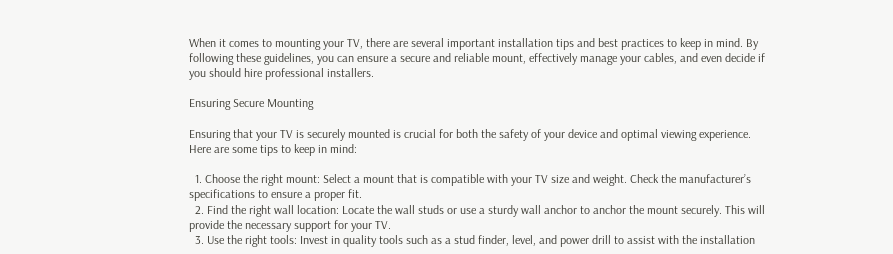When it comes to mounting your TV, there are several important installation tips and best practices to keep in mind. By following these guidelines, you can ensure a secure and reliable mount, effectively manage your cables, and even decide if you should hire professional installers.

Ensuring Secure Mounting

Ensuring that your TV is securely mounted is crucial for both the safety of your device and optimal viewing experience. Here are some tips to keep in mind:

  1. Choose the right mount: Select a mount that is compatible with your TV size and weight. Check the manufacturer’s specifications to ensure a proper fit.
  2. Find the right wall location: Locate the wall studs or use a sturdy wall anchor to anchor the mount securely. This will provide the necessary support for your TV.
  3. Use the right tools: Invest in quality tools such as a stud finder, level, and power drill to assist with the installation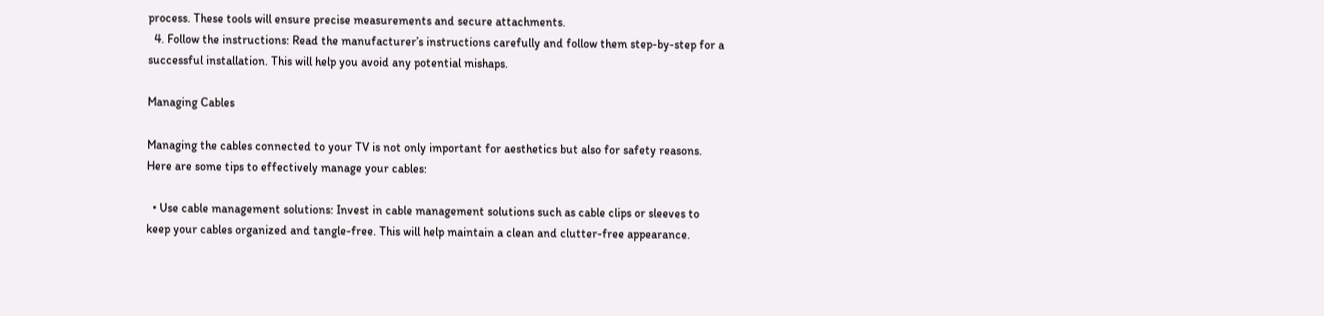process. These tools will ensure precise measurements and secure attachments.
  4. Follow the instructions: Read the manufacturer’s instructions carefully and follow them step-by-step for a successful installation. This will help you avoid any potential mishaps.

Managing Cables

Managing the cables connected to your TV is not only important for aesthetics but also for safety reasons. Here are some tips to effectively manage your cables:

  • Use cable management solutions: Invest in cable management solutions such as cable clips or sleeves to keep your cables organized and tangle-free. This will help maintain a clean and clutter-free appearance.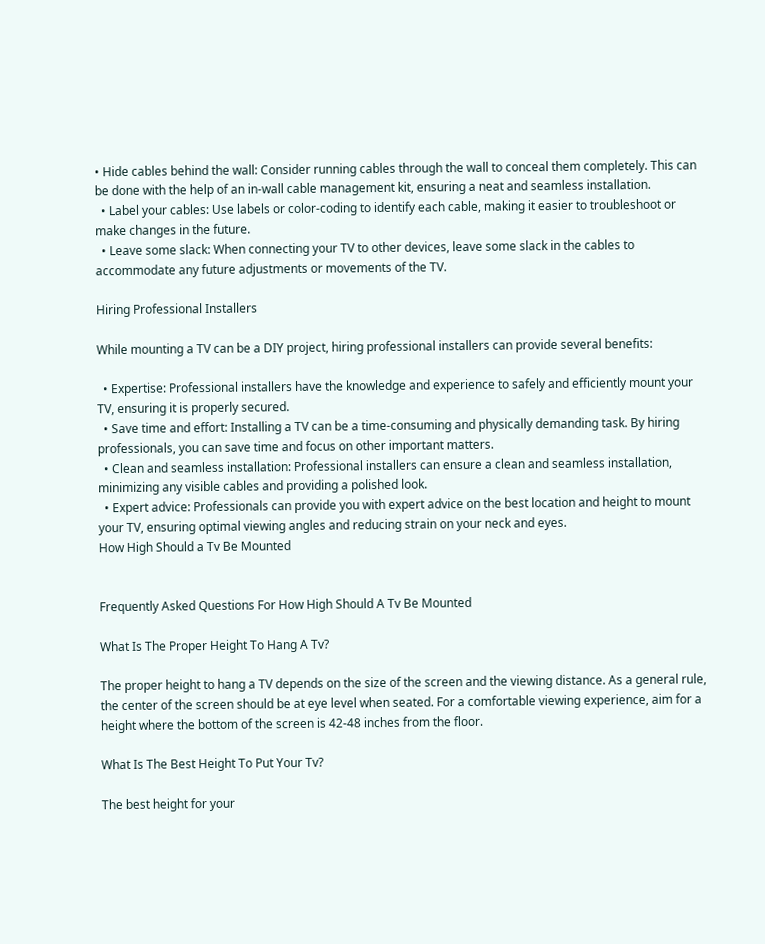• Hide cables behind the wall: Consider running cables through the wall to conceal them completely. This can be done with the help of an in-wall cable management kit, ensuring a neat and seamless installation.
  • Label your cables: Use labels or color-coding to identify each cable, making it easier to troubleshoot or make changes in the future.
  • Leave some slack: When connecting your TV to other devices, leave some slack in the cables to accommodate any future adjustments or movements of the TV.

Hiring Professional Installers

While mounting a TV can be a DIY project, hiring professional installers can provide several benefits:

  • Expertise: Professional installers have the knowledge and experience to safely and efficiently mount your TV, ensuring it is properly secured.
  • Save time and effort: Installing a TV can be a time-consuming and physically demanding task. By hiring professionals, you can save time and focus on other important matters.
  • Clean and seamless installation: Professional installers can ensure a clean and seamless installation, minimizing any visible cables and providing a polished look.
  • Expert advice: Professionals can provide you with expert advice on the best location and height to mount your TV, ensuring optimal viewing angles and reducing strain on your neck and eyes.
How High Should a Tv Be Mounted


Frequently Asked Questions For How High Should A Tv Be Mounted

What Is The Proper Height To Hang A Tv?

The proper height to hang a TV depends on the size of the screen and the viewing distance. As a general rule, the center of the screen should be at eye level when seated. For a comfortable viewing experience, aim for a height where the bottom of the screen is 42-48 inches from the floor.

What Is The Best Height To Put Your Tv?

The best height for your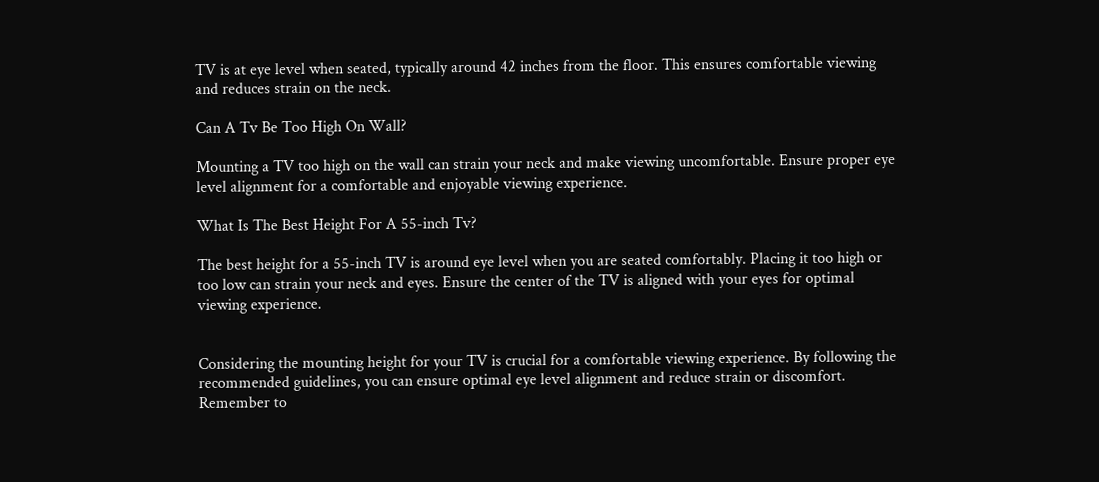TV is at eye level when seated, typically around 42 inches from the floor. This ensures comfortable viewing and reduces strain on the neck.

Can A Tv Be Too High On Wall?

Mounting a TV too high on the wall can strain your neck and make viewing uncomfortable. Ensure proper eye level alignment for a comfortable and enjoyable viewing experience.

What Is The Best Height For A 55-inch Tv?

The best height for a 55-inch TV is around eye level when you are seated comfortably. Placing it too high or too low can strain your neck and eyes. Ensure the center of the TV is aligned with your eyes for optimal viewing experience.


Considering the mounting height for your TV is crucial for a comfortable viewing experience. By following the recommended guidelines, you can ensure optimal eye level alignment and reduce strain or discomfort. Remember to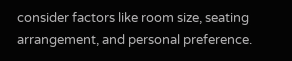consider factors like room size, seating arrangement, and personal preference.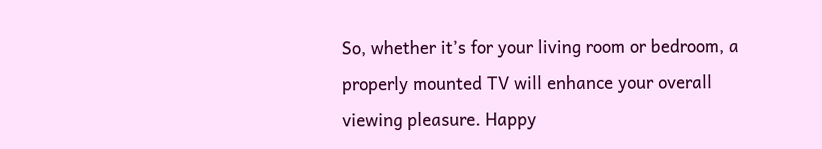So, whether it’s for your living room or bedroom, a properly mounted TV will enhance your overall viewing pleasure. Happy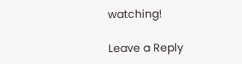watching!

Leave a Reply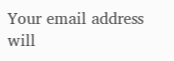Your email address will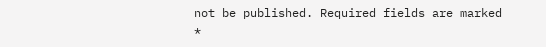not be published. Required fields are marked *